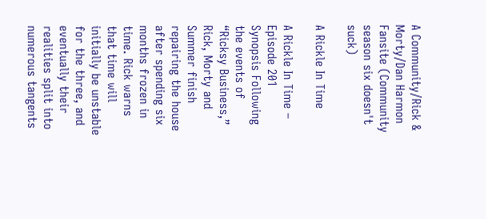A Community/Rick & Morty/Dan Harmon Fansite (Community season six doesn't suck)

A Rickle In Time

A Rickle In Time – Episode 201
Synopsis Following the events of “Ricksy Business,” Rick, Morty and Summer finish repairing the house after spending six months frozen in time. Rick warns that time will initially be unstable for the three, and eventually their realities split into numerous tangents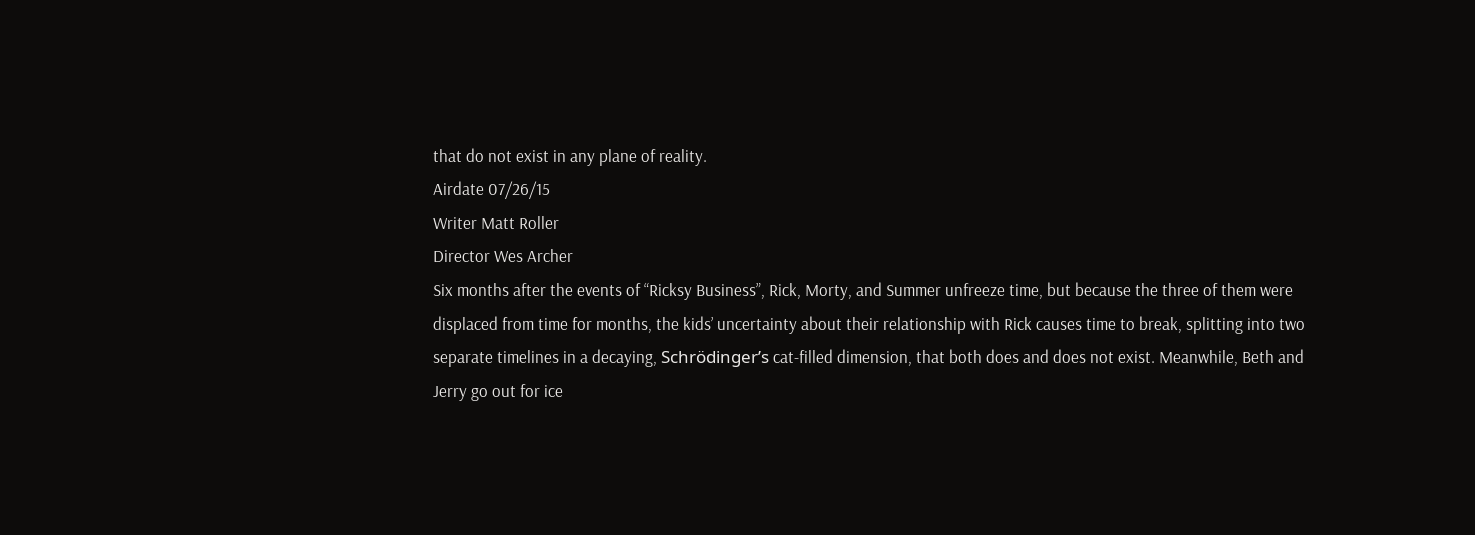that do not exist in any plane of reality.
Airdate 07/26/15
Writer Matt Roller
Director Wes Archer
Six months after the events of “Ricksy Business”, Rick, Morty, and Summer unfreeze time, but because the three of them were displaced from time for months, the kids’ uncertainty about their relationship with Rick causes time to break, splitting into two separate timelines in a decaying, Schrödinger’s cat-filled dimension, that both does and does not exist. Meanwhile, Beth and Jerry go out for ice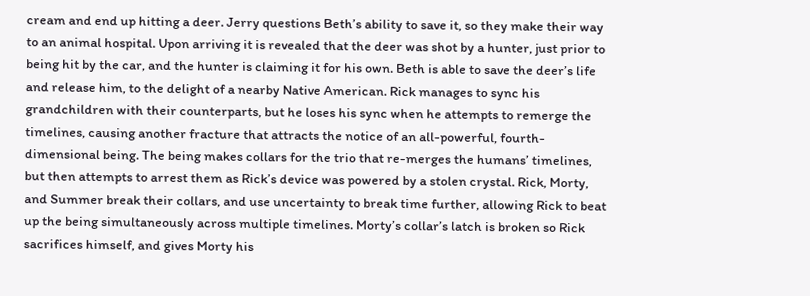cream and end up hitting a deer. Jerry questions Beth’s ability to save it, so they make their way to an animal hospital. Upon arriving it is revealed that the deer was shot by a hunter, just prior to being hit by the car, and the hunter is claiming it for his own. Beth is able to save the deer’s life and release him, to the delight of a nearby Native American. Rick manages to sync his grandchildren with their counterparts, but he loses his sync when he attempts to remerge the timelines, causing another fracture that attracts the notice of an all-powerful, fourth-dimensional being. The being makes collars for the trio that re-merges the humans’ timelines, but then attempts to arrest them as Rick’s device was powered by a stolen crystal. Rick, Morty, and Summer break their collars, and use uncertainty to break time further, allowing Rick to beat up the being simultaneously across multiple timelines. Morty’s collar’s latch is broken so Rick sacrifices himself, and gives Morty his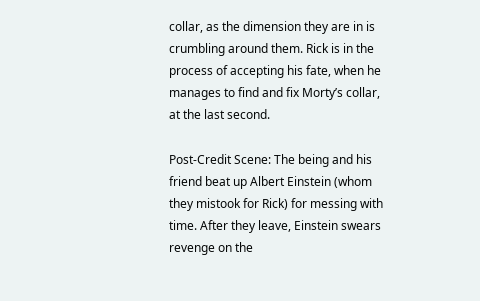collar, as the dimension they are in is crumbling around them. Rick is in the process of accepting his fate, when he manages to find and fix Morty’s collar, at the last second.

Post-Credit Scene: The being and his friend beat up Albert Einstein (whom they mistook for Rick) for messing with time. After they leave, Einstein swears revenge on the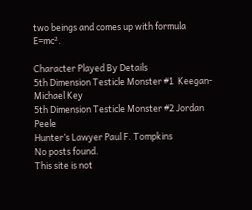two beings and comes up with formula E=mc².

Character Played By Details
5th Dimension Testicle Monster #1  Keegan-Michael Key
5th Dimension Testicle Monster #2 Jordan Peele
Hunter’s Lawyer Paul F. Tompkins
No posts found.
This site is not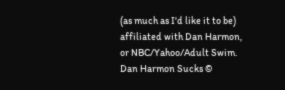(as much as I'd like it to be) affiliated with Dan Harmon, or NBC/Yahoo/Adult Swim.
Dan Harmon Sucks ©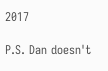2017

P.S. Dan doesn't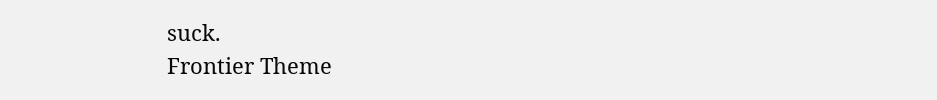suck.
Frontier Theme